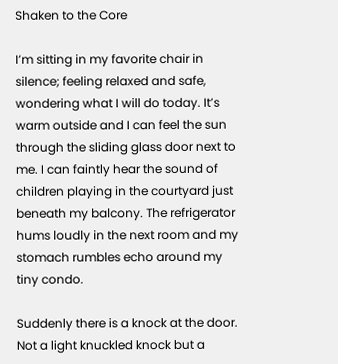Shaken to the Core

I’m sitting in my favorite chair in silence; feeling relaxed and safe, wondering what I will do today. It’s warm outside and I can feel the sun through the sliding glass door next to me. I can faintly hear the sound of children playing in the courtyard just beneath my balcony. The refrigerator hums loudly in the next room and my stomach rumbles echo around my tiny condo.

Suddenly there is a knock at the door. Not a light knuckled knock but a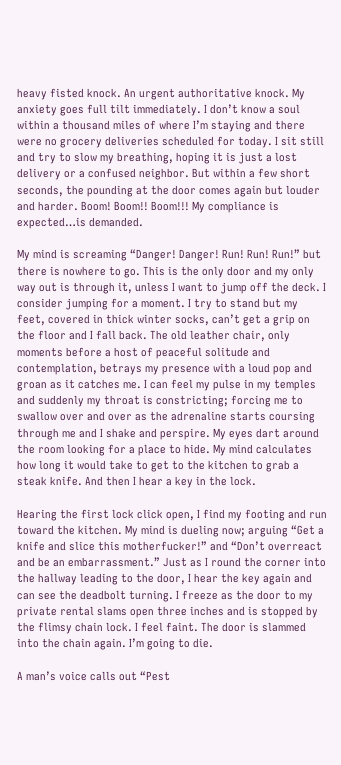heavy fisted knock. An urgent authoritative knock. My anxiety goes full tilt immediately. I don’t know a soul within a thousand miles of where I’m staying and there were no grocery deliveries scheduled for today. I sit still and try to slow my breathing, hoping it is just a lost delivery or a confused neighbor. But within a few short seconds, the pounding at the door comes again but louder and harder. Boom! Boom!! Boom!!! My compliance is expected…is demanded.

My mind is screaming “Danger! Danger! Run! Run! Run!” but there is nowhere to go. This is the only door and my only way out is through it, unless I want to jump off the deck. I consider jumping for a moment. I try to stand but my feet, covered in thick winter socks, can’t get a grip on the floor and I fall back. The old leather chair, only moments before a host of peaceful solitude and contemplation, betrays my presence with a loud pop and groan as it catches me. I can feel my pulse in my temples and suddenly my throat is constricting; forcing me to swallow over and over as the adrenaline starts coursing through me and I shake and perspire. My eyes dart around the room looking for a place to hide. My mind calculates how long it would take to get to the kitchen to grab a steak knife. And then I hear a key in the lock.

Hearing the first lock click open, I find my footing and run toward the kitchen. My mind is dueling now; arguing “Get a knife and slice this motherfucker!” and “Don’t overreact and be an embarrassment.” Just as I round the corner into the hallway leading to the door, I hear the key again and can see the deadbolt turning. I freeze as the door to my private rental slams open three inches and is stopped by the flimsy chain lock. I feel faint. The door is slammed into the chain again. I’m going to die.

A man’s voice calls out “Pest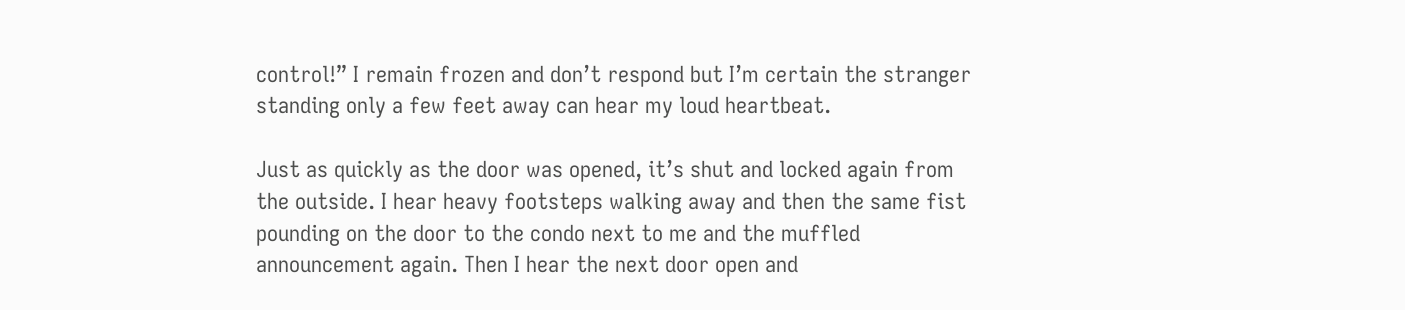control!” I remain frozen and don’t respond but I’m certain the stranger standing only a few feet away can hear my loud heartbeat.

Just as quickly as the door was opened, it’s shut and locked again from the outside. I hear heavy footsteps walking away and then the same fist pounding on the door to the condo next to me and the muffled announcement again. Then I hear the next door open and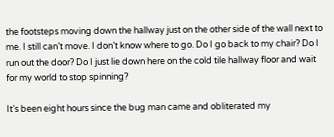the footsteps moving down the hallway just on the other side of the wall next to me. I still can’t move. I don’t know where to go. Do I go back to my chair? Do I run out the door? Do I just lie down here on the cold tile hallway floor and wait for my world to stop spinning?

It’s been eight hours since the bug man came and obliterated my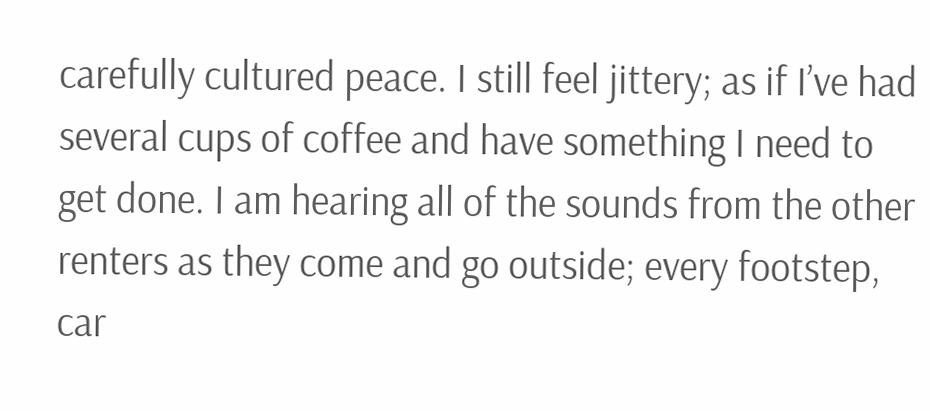carefully cultured peace. I still feel jittery; as if I’ve had several cups of coffee and have something I need to get done. I am hearing all of the sounds from the other renters as they come and go outside; every footstep, car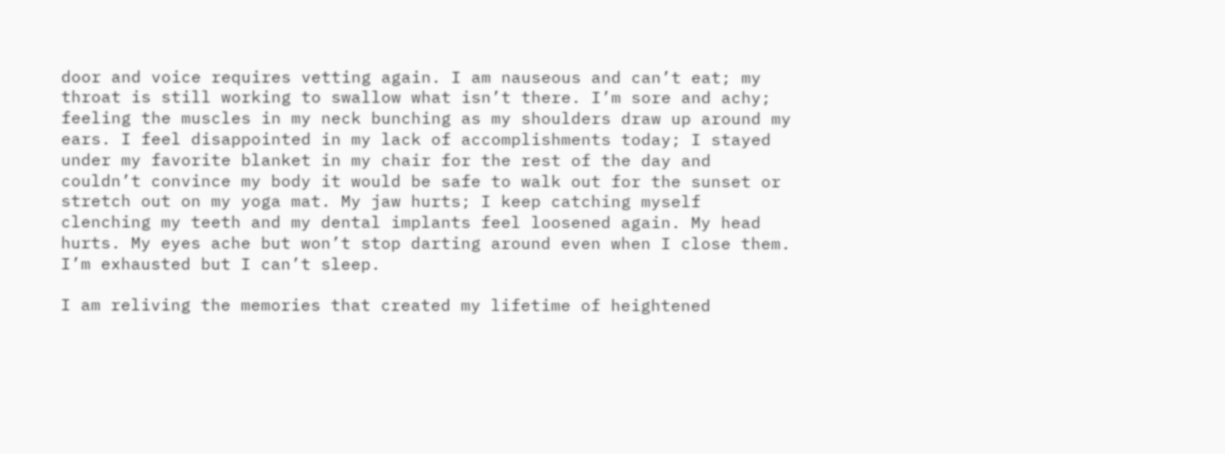door and voice requires vetting again. I am nauseous and can’t eat; my throat is still working to swallow what isn’t there. I’m sore and achy; feeling the muscles in my neck bunching as my shoulders draw up around my ears. I feel disappointed in my lack of accomplishments today; I stayed under my favorite blanket in my chair for the rest of the day and couldn’t convince my body it would be safe to walk out for the sunset or stretch out on my yoga mat. My jaw hurts; I keep catching myself clenching my teeth and my dental implants feel loosened again. My head hurts. My eyes ache but won’t stop darting around even when I close them. I’m exhausted but I can’t sleep.

I am reliving the memories that created my lifetime of heightened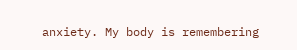anxiety. My body is remembering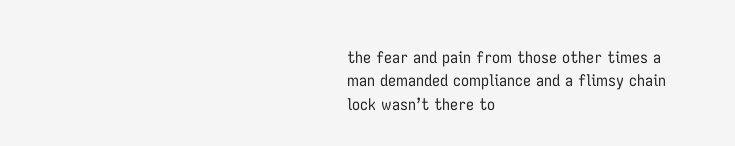the fear and pain from those other times a man demanded compliance and a flimsy chain lock wasn’t there to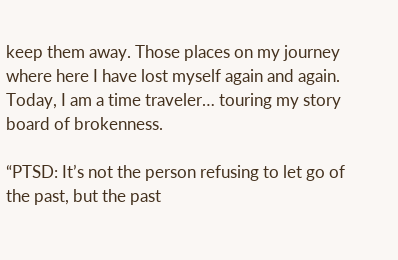keep them away. Those places on my journey where here I have lost myself again and again. Today, I am a time traveler… touring my story board of brokenness.

“PTSD: It’s not the person refusing to let go of the past, but the past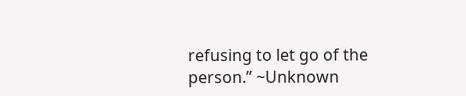refusing to let go of the person.” ~Unknown